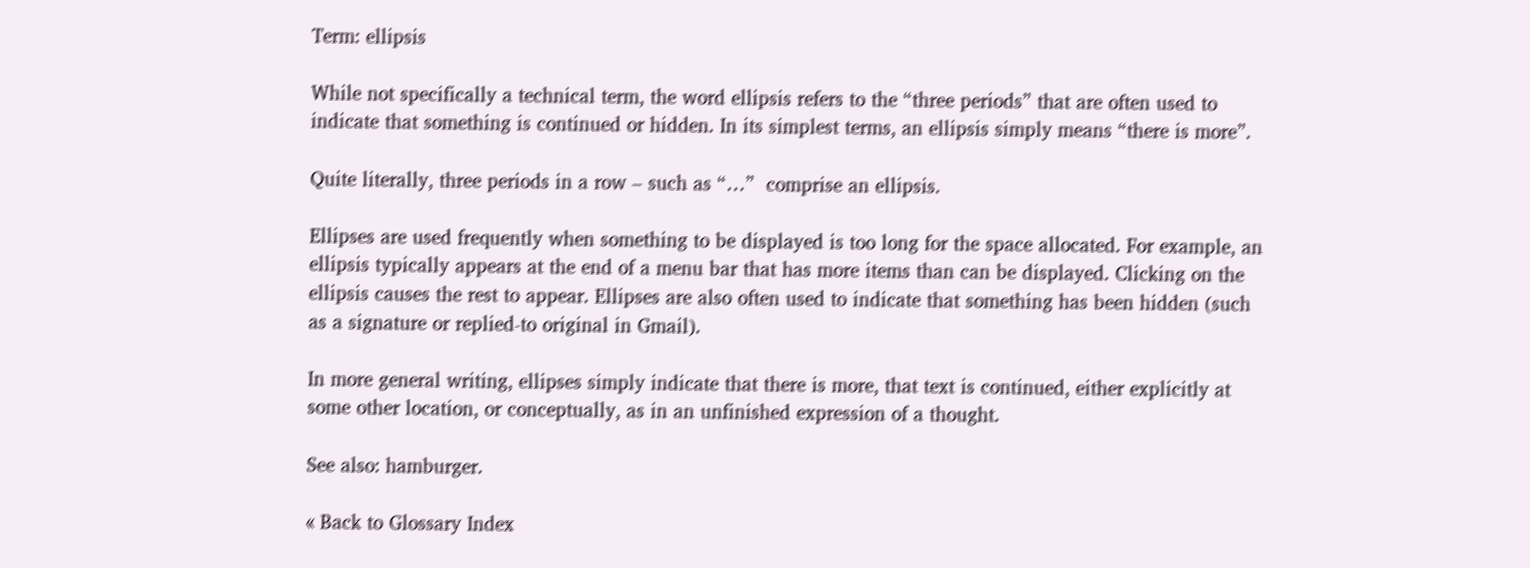Term: ellipsis

While not specifically a technical term, the word ellipsis refers to the “three periods” that are often used to indicate that something is continued or hidden. In its simplest terms, an ellipsis simply means “there is more”.

Quite literally, three periods in a row – such as “…”  comprise an ellipsis.

Ellipses are used frequently when something to be displayed is too long for the space allocated. For example, an ellipsis typically appears at the end of a menu bar that has more items than can be displayed. Clicking on the ellipsis causes the rest to appear. Ellipses are also often used to indicate that something has been hidden (such as a signature or replied-to original in Gmail).

In more general writing, ellipses simply indicate that there is more, that text is continued, either explicitly at some other location, or conceptually, as in an unfinished expression of a thought.

See also: hamburger.

« Back to Glossary Index